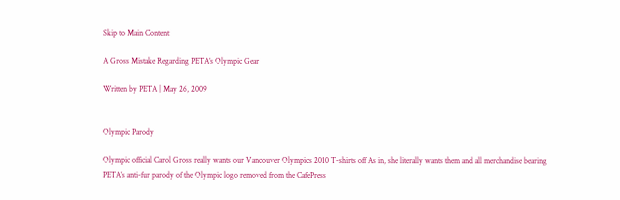Skip to Main Content

A Gross Mistake Regarding PETA’s Olympic Gear

Written by PETA | May 26, 2009


Olympic Parody

Olympic official Carol Gross really wants our Vancouver Olympics 2010 T-shirts off As in, she literally wants them and all merchandise bearing PETA’s anti-fur parody of the Olympic logo removed from the CafePress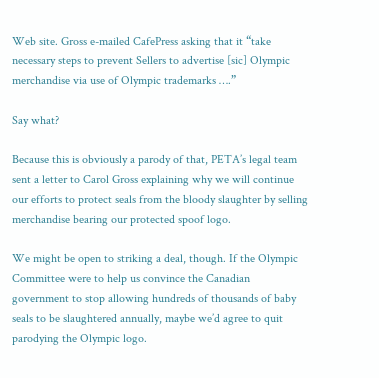Web site. Gross e-mailed CafePress asking that it “take necessary steps to prevent Sellers to advertise [sic] Olympic merchandise via use of Olympic trademarks ….”

Say what?

Because this is obviously a parody of that, PETA’s legal team sent a letter to Carol Gross explaining why we will continue our efforts to protect seals from the bloody slaughter by selling merchandise bearing our protected spoof logo.

We might be open to striking a deal, though. If the Olympic Committee were to help us convince the Canadian government to stop allowing hundreds of thousands of baby seals to be slaughtered annually, maybe we’d agree to quit parodying the Olympic logo.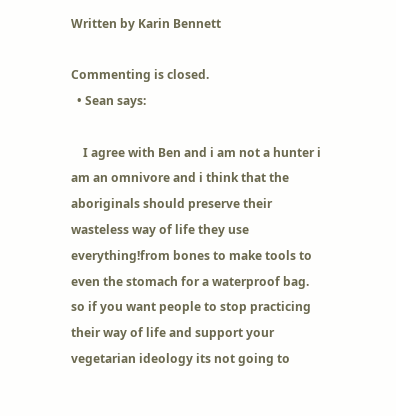Written by Karin Bennett

Commenting is closed.
  • Sean says:

    I agree with Ben and i am not a hunter i am an omnivore and i think that the aboriginals should preserve their wasteless way of life they use everything!from bones to make tools to even the stomach for a waterproof bag. so if you want people to stop practicing their way of life and support your vegetarian ideology its not going to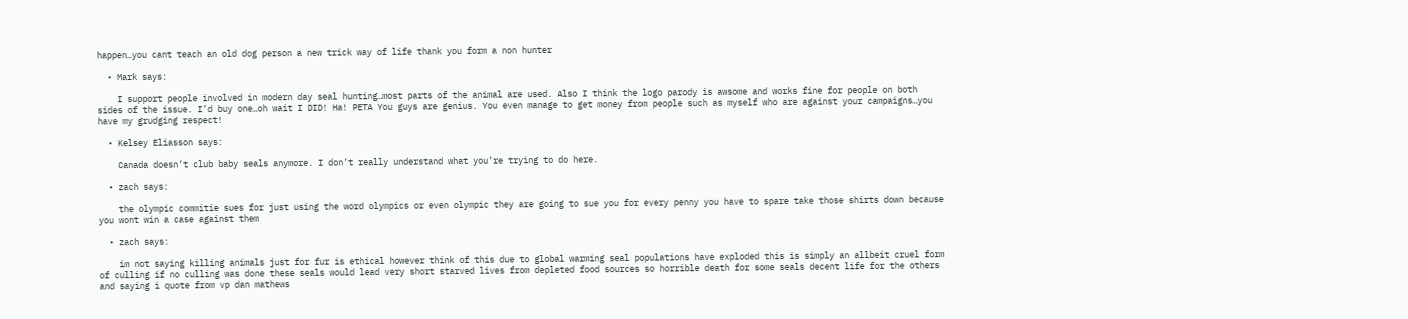happen…you cant teach an old dog person a new trick way of life thank you form a non hunter

  • Mark says:

    I support people involved in modern day seal hunting…most parts of the animal are used. Also I think the logo parody is awsome and works fine for people on both sides of the issue. I’d buy one…oh wait I DID! Ha! PETA You guys are genius. You even manage to get money from people such as myself who are against your campaigns…you have my grudging respect!

  • Kelsey Eliasson says:

    Canada doesn’t club baby seals anymore. I don’t really understand what you’re trying to do here.

  • zach says:

    the olympic commitie sues for just using the word olympics or even olympic they are going to sue you for every penny you have to spare take those shirts down because you wont win a case against them

  • zach says:

    im not saying killing animals just for fur is ethical however think of this due to global warming seal populations have exploded this is simply an allbeit cruel form of culling if no culling was done these seals would lead very short starved lives from depleted food sources so horrible death for some seals decent life for the others and saying i quote from vp dan mathews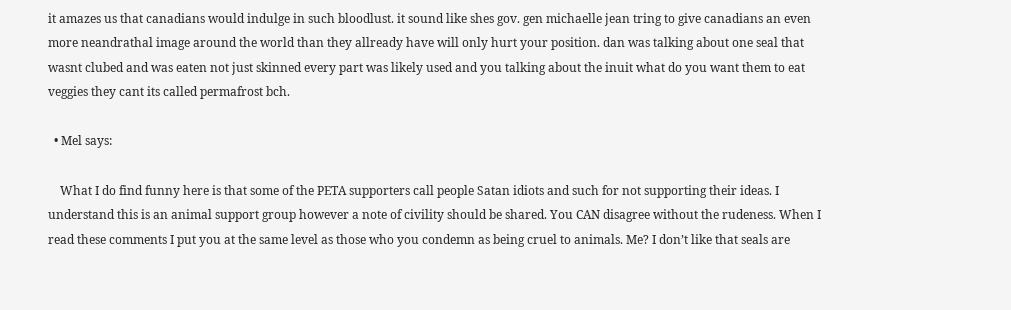it amazes us that canadians would indulge in such bloodlust. it sound like shes gov. gen michaelle jean tring to give canadians an even more neandrathal image around the world than they allready have will only hurt your position. dan was talking about one seal that wasnt clubed and was eaten not just skinned every part was likely used and you talking about the inuit what do you want them to eat veggies they cant its called permafrost bch.

  • Mel says:

    What I do find funny here is that some of the PETA supporters call people Satan idiots and such for not supporting their ideas. I understand this is an animal support group however a note of civility should be shared. You CAN disagree without the rudeness. When I read these comments I put you at the same level as those who you condemn as being cruel to animals. Me? I don’t like that seals are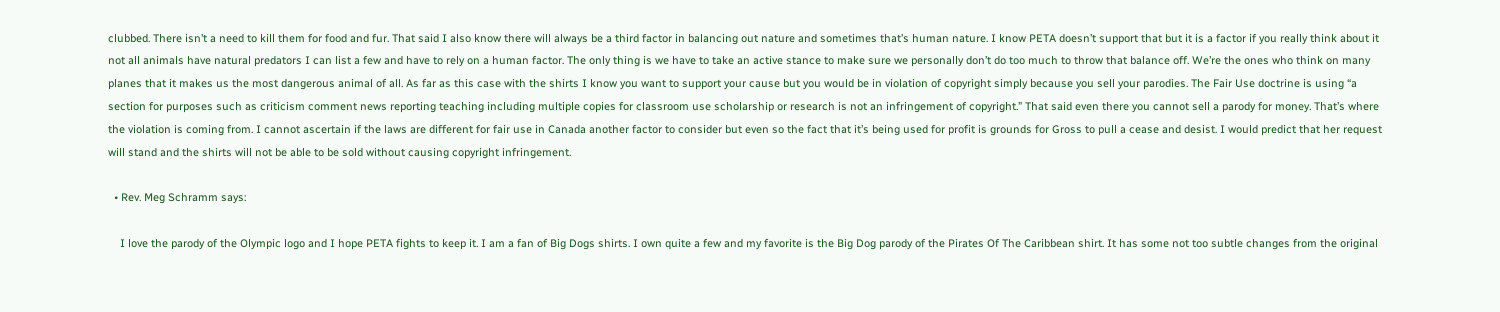clubbed. There isn’t a need to kill them for food and fur. That said I also know there will always be a third factor in balancing out nature and sometimes that’s human nature. I know PETA doesn’t support that but it is a factor if you really think about it not all animals have natural predators I can list a few and have to rely on a human factor. The only thing is we have to take an active stance to make sure we personally don’t do too much to throw that balance off. We’re the ones who think on many planes that it makes us the most dangerous animal of all. As far as this case with the shirts I know you want to support your cause but you would be in violation of copyright simply because you sell your parodies. The Fair Use doctrine is using “a section for purposes such as criticism comment news reporting teaching including multiple copies for classroom use scholarship or research is not an infringement of copyright.” That said even there you cannot sell a parody for money. That’s where the violation is coming from. I cannot ascertain if the laws are different for fair use in Canada another factor to consider but even so the fact that it’s being used for profit is grounds for Gross to pull a cease and desist. I would predict that her request will stand and the shirts will not be able to be sold without causing copyright infringement.

  • Rev. Meg Schramm says:

    I love the parody of the Olympic logo and I hope PETA fights to keep it. I am a fan of Big Dogs shirts. I own quite a few and my favorite is the Big Dog parody of the Pirates Of The Caribbean shirt. It has some not too subtle changes from the original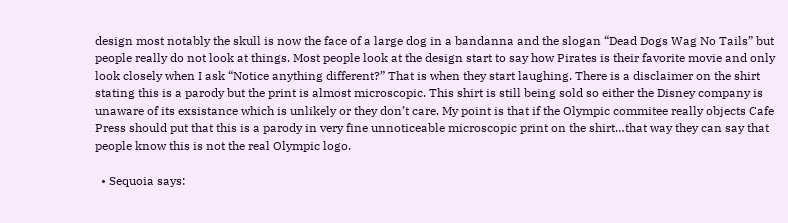design most notably the skull is now the face of a large dog in a bandanna and the slogan “Dead Dogs Wag No Tails” but people really do not look at things. Most people look at the design start to say how Pirates is their favorite movie and only look closely when I ask “Notice anything different?” That is when they start laughing. There is a disclaimer on the shirt stating this is a parody but the print is almost microscopic. This shirt is still being sold so either the Disney company is unaware of its exsistance which is unlikely or they don’t care. My point is that if the Olympic commitee really objects Cafe Press should put that this is a parody in very fine unnoticeable microscopic print on the shirt…that way they can say that people know this is not the real Olympic logo.

  • Sequoia says: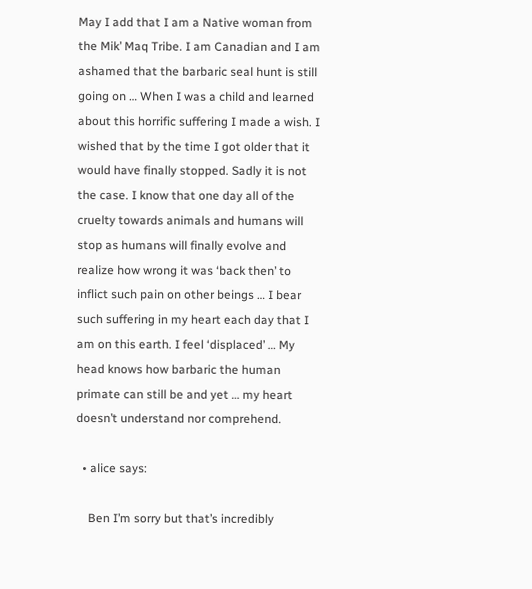May I add that I am a Native woman from the Mik’ Maq Tribe. I am Canadian and I am ashamed that the barbaric seal hunt is still going on … When I was a child and learned about this horrific suffering I made a wish. I wished that by the time I got older that it would have finally stopped. Sadly it is not the case. I know that one day all of the cruelty towards animals and humans will stop as humans will finally evolve and realize how wrong it was ‘back then’ to inflict such pain on other beings … I bear such suffering in my heart each day that I am on this earth. I feel ‘displaced’ … My head knows how barbaric the human primate can still be and yet … my heart doesn’t understand nor comprehend.

  • alice says:

    Ben I’m sorry but that’s incredibly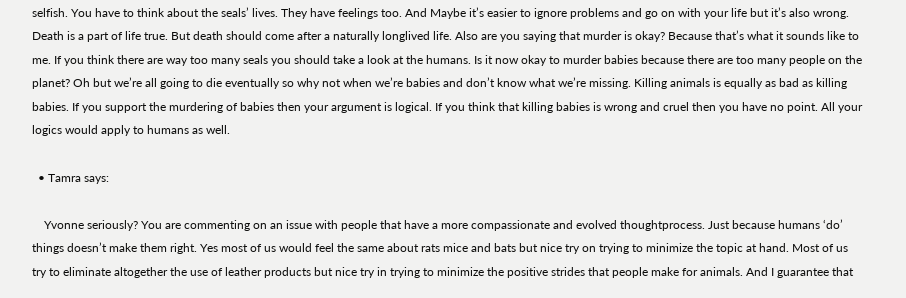selfish. You have to think about the seals’ lives. They have feelings too. And Maybe it’s easier to ignore problems and go on with your life but it’s also wrong. Death is a part of life true. But death should come after a naturally longlived life. Also are you saying that murder is okay? Because that’s what it sounds like to me. If you think there are way too many seals you should take a look at the humans. Is it now okay to murder babies because there are too many people on the planet? Oh but we’re all going to die eventually so why not when we’re babies and don’t know what we’re missing. Killing animals is equally as bad as killing babies. If you support the murdering of babies then your argument is logical. If you think that killing babies is wrong and cruel then you have no point. All your logics would apply to humans as well.

  • Tamra says:

    Yvonne seriously? You are commenting on an issue with people that have a more compassionate and evolved thoughtprocess. Just because humans ‘do’ things doesn’t make them right. Yes most of us would feel the same about rats mice and bats but nice try on trying to minimize the topic at hand. Most of us try to eliminate altogether the use of leather products but nice try in trying to minimize the positive strides that people make for animals. And I guarantee that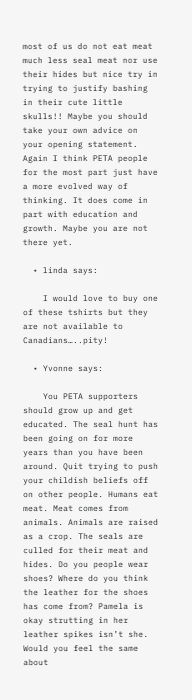most of us do not eat meat much less seal meat nor use their hides but nice try in trying to justify bashing in their cute little skulls!! Maybe you should take your own advice on your opening statement. Again I think PETA people for the most part just have a more evolved way of thinking. It does come in part with education and growth. Maybe you are not there yet.

  • linda says:

    I would love to buy one of these tshirts but they are not available to Canadians…..pity!

  • Yvonne says:

    You PETA supporters should grow up and get educated. The seal hunt has been going on for more years than you have been around. Quit trying to push your childish beliefs off on other people. Humans eat meat. Meat comes from animals. Animals are raised as a crop. The seals are culled for their meat and hides. Do you people wear shoes? Where do you think the leather for the shoes has come from? Pamela is okay strutting in her leather spikes isn’t she. Would you feel the same about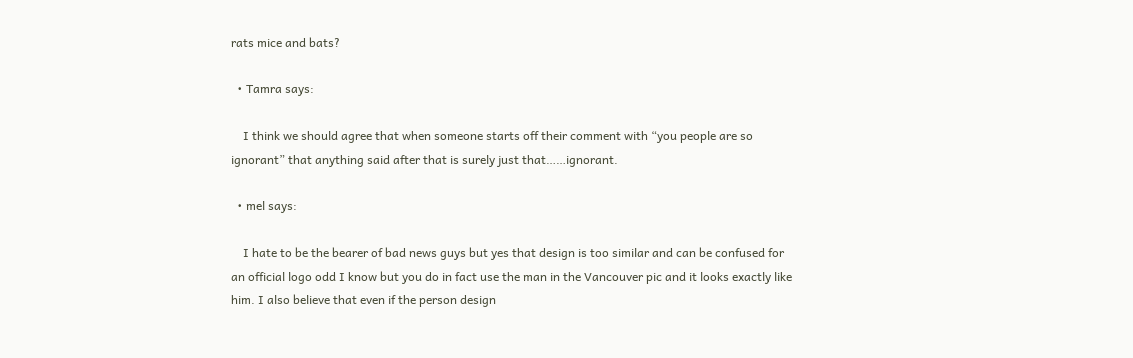rats mice and bats?

  • Tamra says:

    I think we should agree that when someone starts off their comment with “you people are so ignorant” that anything said after that is surely just that……ignorant.

  • mel says:

    I hate to be the bearer of bad news guys but yes that design is too similar and can be confused for an official logo odd I know but you do in fact use the man in the Vancouver pic and it looks exactly like him. I also believe that even if the person design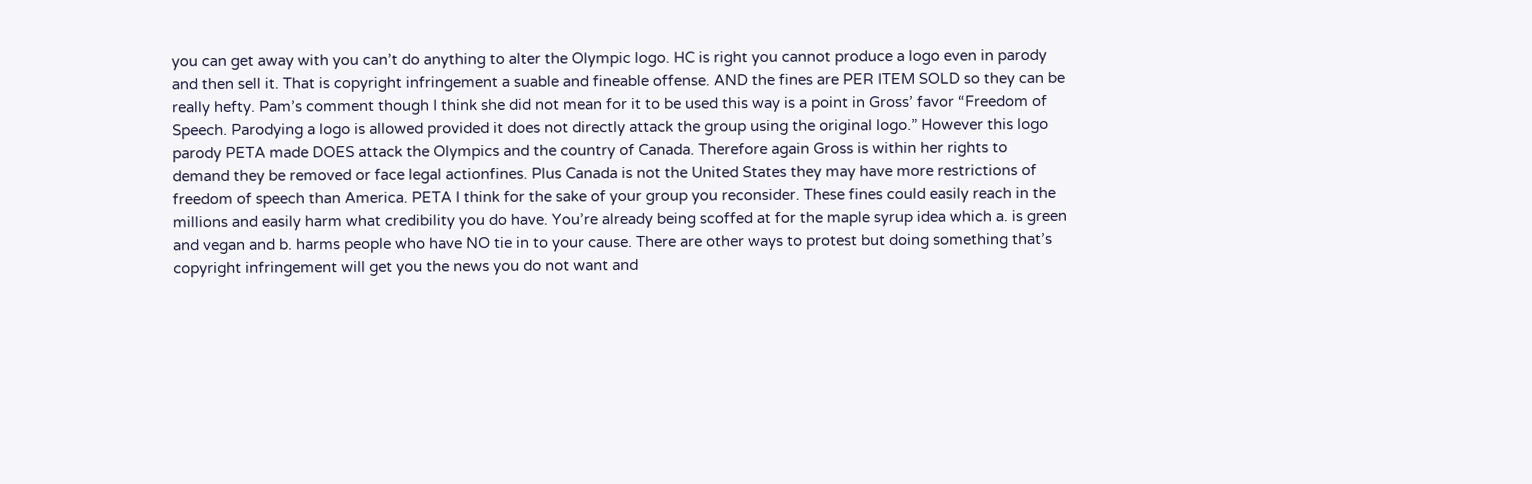you can get away with you can’t do anything to alter the Olympic logo. HC is right you cannot produce a logo even in parody and then sell it. That is copyright infringement a suable and fineable offense. AND the fines are PER ITEM SOLD so they can be really hefty. Pam’s comment though I think she did not mean for it to be used this way is a point in Gross’ favor “Freedom of Speech. Parodying a logo is allowed provided it does not directly attack the group using the original logo.” However this logo parody PETA made DOES attack the Olympics and the country of Canada. Therefore again Gross is within her rights to demand they be removed or face legal actionfines. Plus Canada is not the United States they may have more restrictions of freedom of speech than America. PETA I think for the sake of your group you reconsider. These fines could easily reach in the millions and easily harm what credibility you do have. You’re already being scoffed at for the maple syrup idea which a. is green and vegan and b. harms people who have NO tie in to your cause. There are other ways to protest but doing something that’s copyright infringement will get you the news you do not want and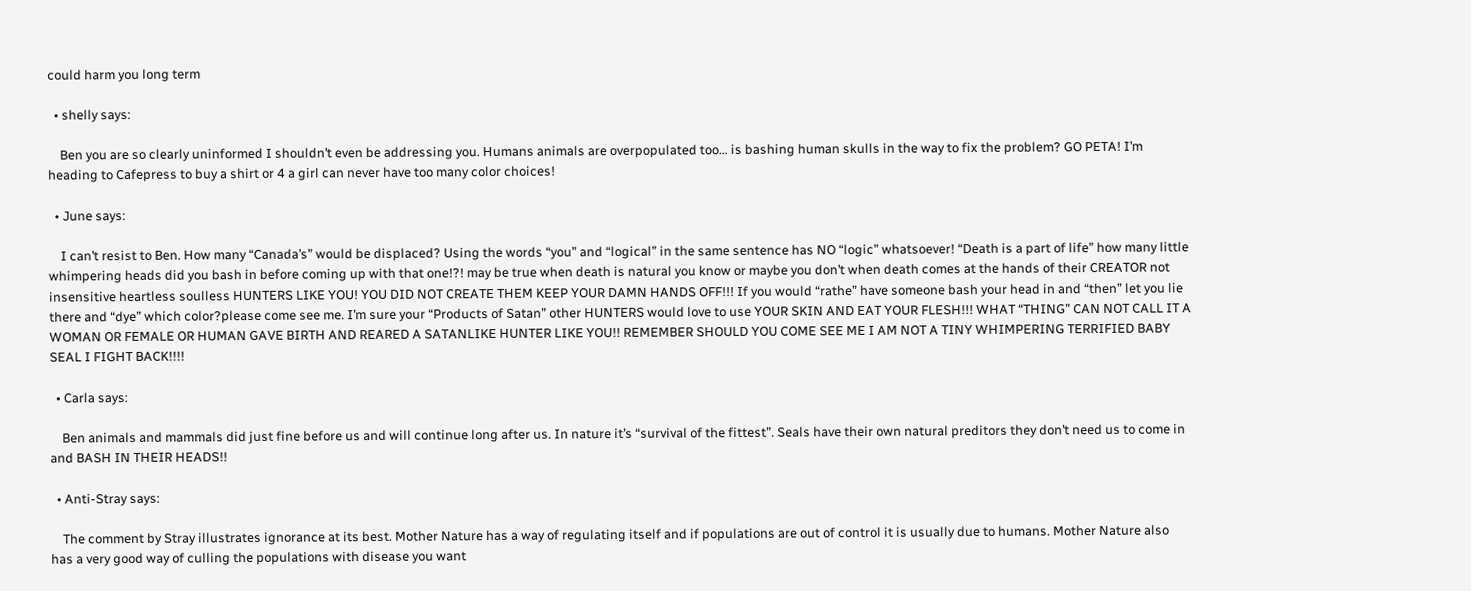could harm you long term

  • shelly says:

    Ben you are so clearly uninformed I shouldn’t even be addressing you. Humans animals are overpopulated too… is bashing human skulls in the way to fix the problem? GO PETA! I’m heading to Cafepress to buy a shirt or 4 a girl can never have too many color choices!

  • June says:

    I can’t resist to Ben. How many “Canada’s” would be displaced? Using the words “you” and “logical” in the same sentence has NO “logic” whatsoever! “Death is a part of life” how many little whimpering heads did you bash in before coming up with that one!?! may be true when death is natural you know or maybe you don’t when death comes at the hands of their CREATOR not insensitive heartless soulless HUNTERS LIKE YOU! YOU DID NOT CREATE THEM KEEP YOUR DAMN HANDS OFF!!! If you would “rathe” have someone bash your head in and “then” let you lie there and “dye” which color?please come see me. I’m sure your “Products of Satan” other HUNTERS would love to use YOUR SKIN AND EAT YOUR FLESH!!! WHAT “THING” CAN NOT CALL IT A WOMAN OR FEMALE OR HUMAN GAVE BIRTH AND REARED A SATANLIKE HUNTER LIKE YOU!! REMEMBER SHOULD YOU COME SEE ME I AM NOT A TINY WHIMPERING TERRIFIED BABY SEAL I FIGHT BACK!!!!

  • Carla says:

    Ben animals and mammals did just fine before us and will continue long after us. In nature it’s “survival of the fittest”. Seals have their own natural preditors they don’t need us to come in and BASH IN THEIR HEADS!!

  • Anti-Stray says:

    The comment by Stray illustrates ignorance at its best. Mother Nature has a way of regulating itself and if populations are out of control it is usually due to humans. Mother Nature also has a very good way of culling the populations with disease you want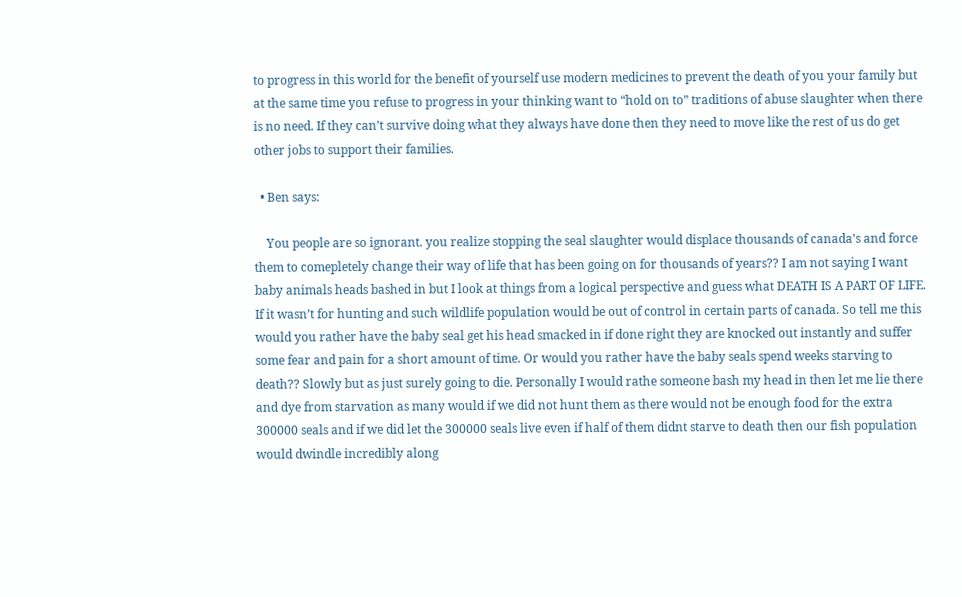to progress in this world for the benefit of yourself use modern medicines to prevent the death of you your family but at the same time you refuse to progress in your thinking want to “hold on to” traditions of abuse slaughter when there is no need. If they can’t survive doing what they always have done then they need to move like the rest of us do get other jobs to support their families.

  • Ben says:

    You people are so ignorant. you realize stopping the seal slaughter would displace thousands of canada’s and force them to comepletely change their way of life that has been going on for thousands of years?? I am not saying I want baby animals heads bashed in but I look at things from a logical perspective and guess what DEATH IS A PART OF LIFE. If it wasn’t for hunting and such wildlife population would be out of control in certain parts of canada. So tell me this would you rather have the baby seal get his head smacked in if done right they are knocked out instantly and suffer some fear and pain for a short amount of time. Or would you rather have the baby seals spend weeks starving to death?? Slowly but as just surely going to die. Personally I would rathe someone bash my head in then let me lie there and dye from starvation as many would if we did not hunt them as there would not be enough food for the extra 300000 seals and if we did let the 300000 seals live even if half of them didnt starve to death then our fish population would dwindle incredibly along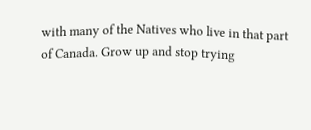with many of the Natives who live in that part of Canada. Grow up and stop trying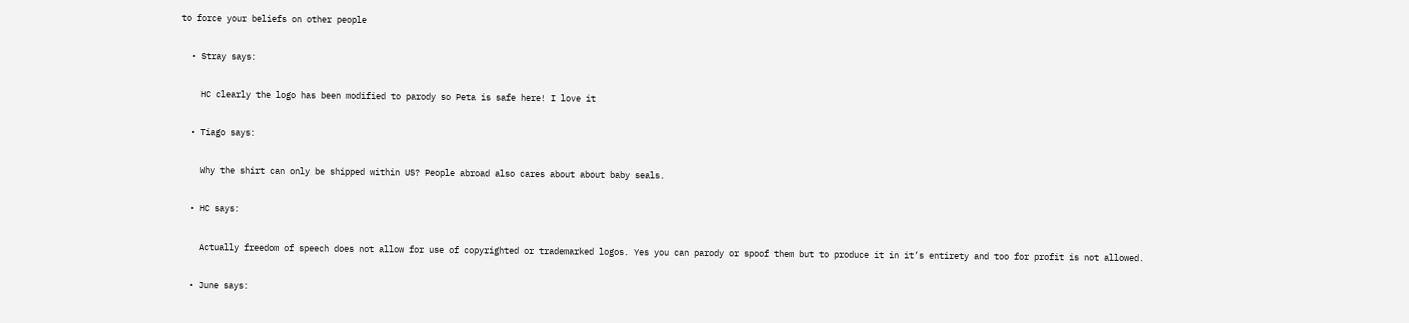to force your beliefs on other people

  • Stray says:

    HC clearly the logo has been modified to parody so Peta is safe here! I love it

  • Tiago says:

    Why the shirt can only be shipped within US? People abroad also cares about about baby seals.

  • HC says:

    Actually freedom of speech does not allow for use of copyrighted or trademarked logos. Yes you can parody or spoof them but to produce it in it’s entirety and too for profit is not allowed.

  • June says: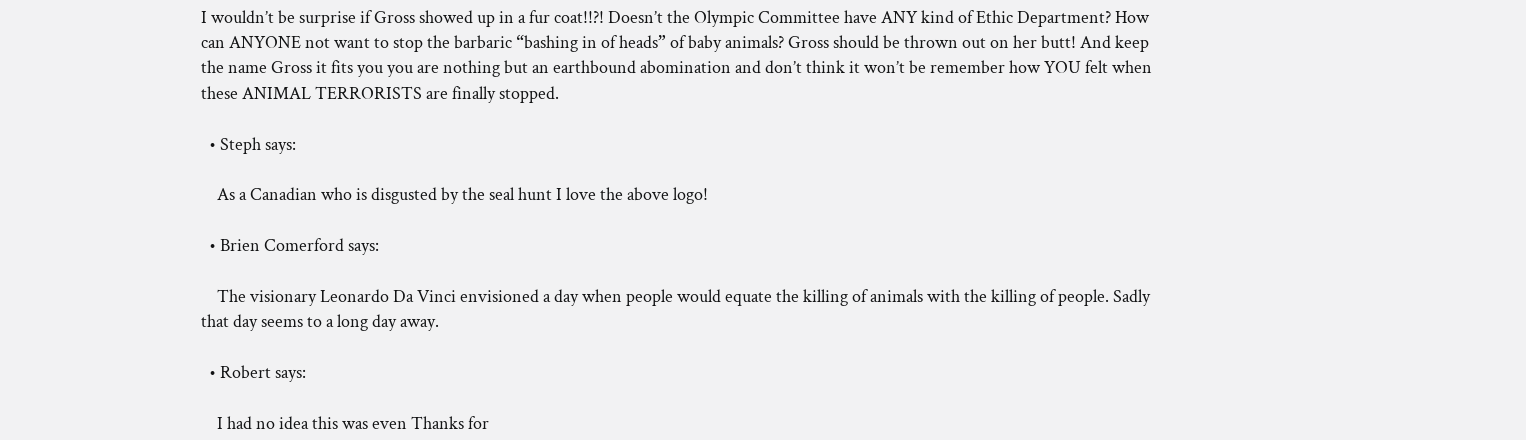I wouldn’t be surprise if Gross showed up in a fur coat!!?! Doesn’t the Olympic Committee have ANY kind of Ethic Department? How can ANYONE not want to stop the barbaric “bashing in of heads” of baby animals? Gross should be thrown out on her butt! And keep the name Gross it fits you you are nothing but an earthbound abomination and don’t think it won’t be remember how YOU felt when these ANIMAL TERRORISTS are finally stopped.

  • Steph says:

    As a Canadian who is disgusted by the seal hunt I love the above logo!

  • Brien Comerford says:

    The visionary Leonardo Da Vinci envisioned a day when people would equate the killing of animals with the killing of people. Sadly that day seems to a long day away.

  • Robert says:

    I had no idea this was even Thanks for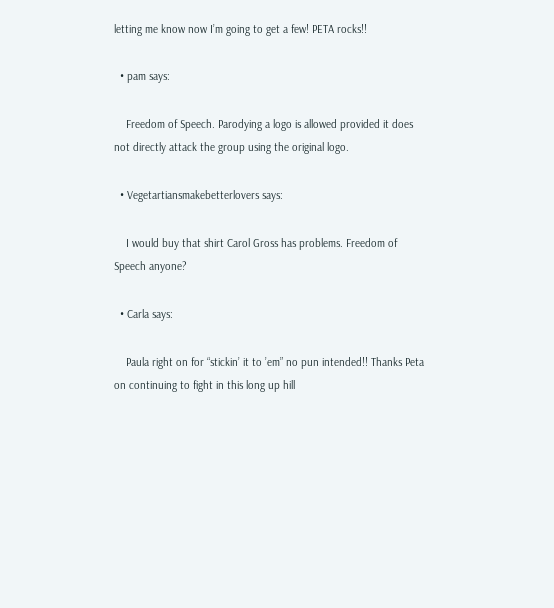letting me know now I’m going to get a few! PETA rocks!!

  • pam says:

    Freedom of Speech. Parodying a logo is allowed provided it does not directly attack the group using the original logo.

  • Vegetartiansmakebetterlovers says:

    I would buy that shirt Carol Gross has problems. Freedom of Speech anyone?

  • Carla says:

    Paula right on for “stickin’ it to ’em” no pun intended!! Thanks Peta on continuing to fight in this long up hill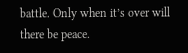battle. Only when it’s over will there be peace.